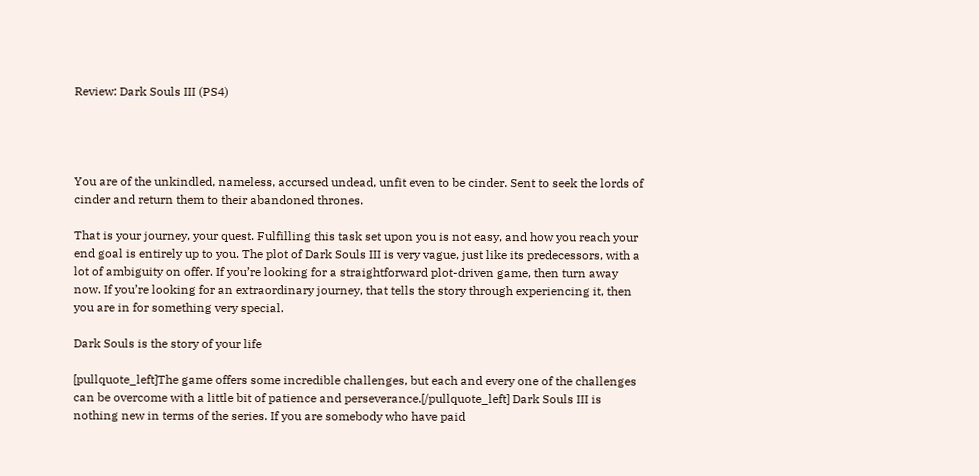Review: Dark Souls III (PS4)




You are of the unkindled, nameless, accursed undead, unfit even to be cinder. Sent to seek the lords of cinder and return them to their abandoned thrones.

That is your journey, your quest. Fulfilling this task set upon you is not easy, and how you reach your end goal is entirely up to you. The plot of Dark Souls III is very vague, just like its predecessors, with a lot of ambiguity on offer. If you’re looking for a straightforward plot-driven game, then turn away now. If you’re looking for an extraordinary journey, that tells the story through experiencing it, then you are in for something very special.

Dark Souls is the story of your life

[pullquote_left]The game offers some incredible challenges, but each and every one of the challenges can be overcome with a little bit of patience and perseverance.[/pullquote_left] Dark Souls III is nothing new in terms of the series. If you are somebody who have paid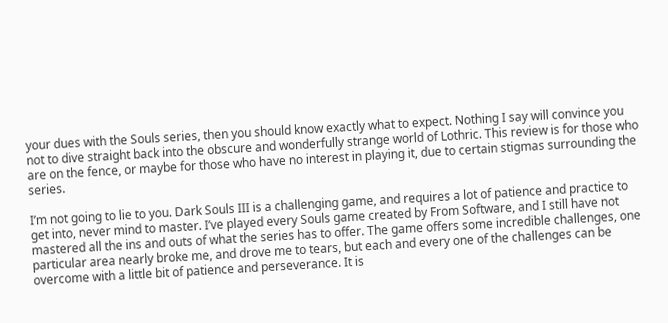your dues with the Souls series, then you should know exactly what to expect. Nothing I say will convince you not to dive straight back into the obscure and wonderfully strange world of Lothric. This review is for those who are on the fence, or maybe for those who have no interest in playing it, due to certain stigmas surrounding the series.

I’m not going to lie to you. Dark Souls III is a challenging game, and requires a lot of patience and practice to get into, never mind to master. I’ve played every Souls game created by From Software, and I still have not mastered all the ins and outs of what the series has to offer. The game offers some incredible challenges, one particular area nearly broke me, and drove me to tears, but each and every one of the challenges can be overcome with a little bit of patience and perseverance. It is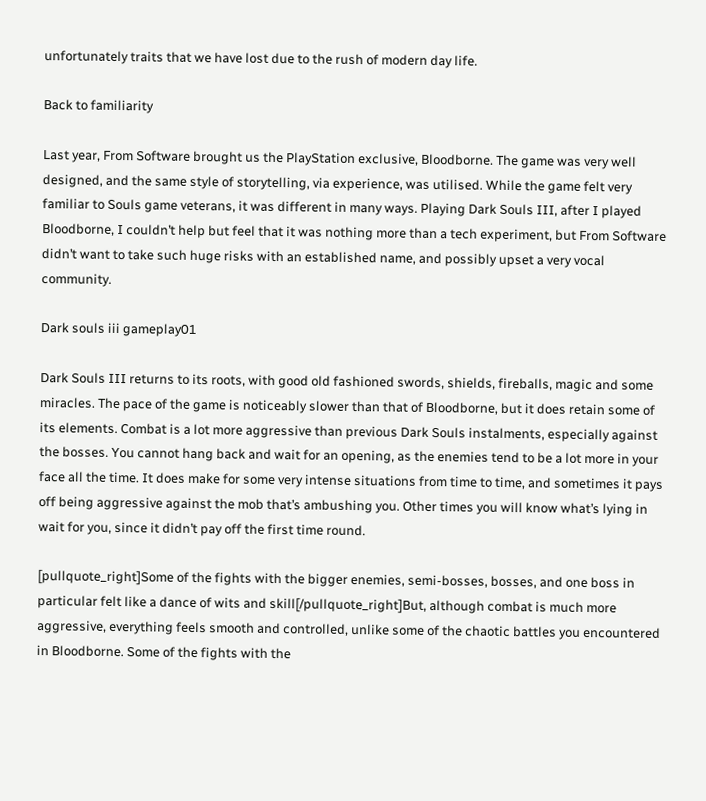unfortunately traits that we have lost due to the rush of modern day life.

Back to familiarity

Last year, From Software brought us the PlayStation exclusive, Bloodborne. The game was very well designed, and the same style of storytelling, via experience, was utilised. While the game felt very familiar to Souls game veterans, it was different in many ways. Playing Dark Souls III, after I played Bloodborne, I couldn’t help but feel that it was nothing more than a tech experiment, but From Software didn’t want to take such huge risks with an established name, and possibly upset a very vocal community.

Dark souls iii gameplay01

Dark Souls III returns to its roots, with good old fashioned swords, shields, fireballs, magic and some miracles. The pace of the game is noticeably slower than that of Bloodborne, but it does retain some of its elements. Combat is a lot more aggressive than previous Dark Souls instalments, especially against the bosses. You cannot hang back and wait for an opening, as the enemies tend to be a lot more in your face all the time. It does make for some very intense situations from time to time, and sometimes it pays off being aggressive against the mob that’s ambushing you. Other times you will know what’s lying in wait for you, since it didn’t pay off the first time round.

[pullquote_right]Some of the fights with the bigger enemies, semi-bosses, bosses, and one boss in particular felt like a dance of wits and skill[/pullquote_right]But, although combat is much more aggressive, everything feels smooth and controlled, unlike some of the chaotic battles you encountered in Bloodborne. Some of the fights with the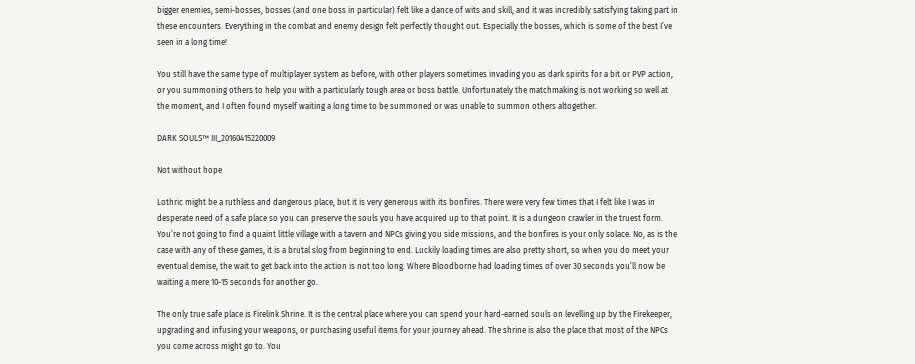bigger enemies, semi-bosses, bosses (and one boss in particular) felt like a dance of wits and skill, and it was incredibly satisfying taking part in these encounters. Everything in the combat and enemy design felt perfectly thought out. Especially the bosses, which is some of the best I’ve seen in a long time!

You still have the same type of multiplayer system as before, with other players sometimes invading you as dark spirits for a bit or PVP action, or you summoning others to help you with a particularly tough area or boss battle. Unfortunately the matchmaking is not working so well at the moment, and I often found myself waiting a long time to be summoned or was unable to summon others altogether.

DARK SOULS™ III_20160415220009

Not without hope

Lothric might be a ruthless and dangerous place, but it is very generous with its bonfires. There were very few times that I felt like I was in desperate need of a safe place so you can preserve the souls you have acquired up to that point. It is a dungeon crawler in the truest form. You’re not going to find a quaint little village with a tavern and NPCs giving you side missions, and the bonfires is your only solace. No, as is the case with any of these games, it is a brutal slog from beginning to end. Luckily loading times are also pretty short, so when you do meet your eventual demise, the wait to get back into the action is not too long. Where Bloodborne had loading times of over 30 seconds you’ll now be waiting a mere 10-15 seconds for another go.

The only true safe place is Firelink Shrine. It is the central place where you can spend your hard-earned souls on levelling up by the Firekeeper, upgrading and infusing your weapons, or purchasing useful items for your journey ahead. The shrine is also the place that most of the NPCs you come across might go to. You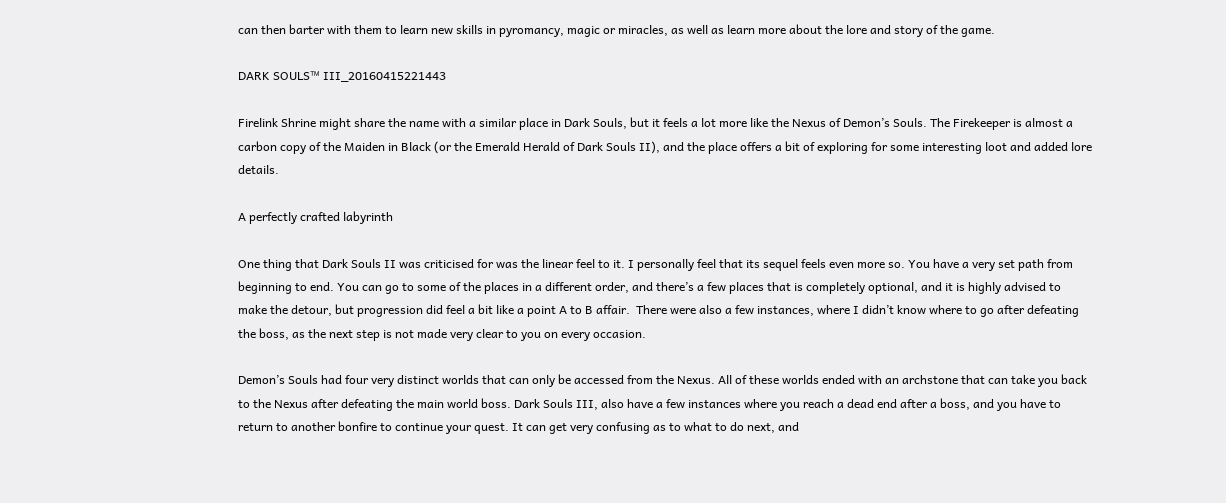can then barter with them to learn new skills in pyromancy, magic or miracles, as well as learn more about the lore and story of the game.

DARK SOULS™ III_20160415221443

Firelink Shrine might share the name with a similar place in Dark Souls, but it feels a lot more like the Nexus of Demon’s Souls. The Firekeeper is almost a carbon copy of the Maiden in Black (or the Emerald Herald of Dark Souls II), and the place offers a bit of exploring for some interesting loot and added lore details.

A perfectly crafted labyrinth

One thing that Dark Souls II was criticised for was the linear feel to it. I personally feel that its sequel feels even more so. You have a very set path from beginning to end. You can go to some of the places in a different order, and there’s a few places that is completely optional, and it is highly advised to make the detour, but progression did feel a bit like a point A to B affair.  There were also a few instances, where I didn’t know where to go after defeating the boss, as the next step is not made very clear to you on every occasion.

Demon’s Souls had four very distinct worlds that can only be accessed from the Nexus. All of these worlds ended with an archstone that can take you back to the Nexus after defeating the main world boss. Dark Souls III, also have a few instances where you reach a dead end after a boss, and you have to return to another bonfire to continue your quest. It can get very confusing as to what to do next, and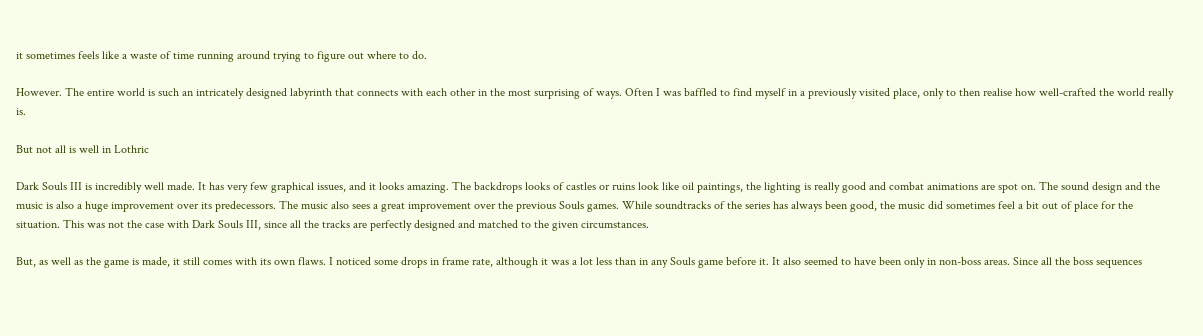it sometimes feels like a waste of time running around trying to figure out where to do.

However. The entire world is such an intricately designed labyrinth that connects with each other in the most surprising of ways. Often I was baffled to find myself in a previously visited place, only to then realise how well-crafted the world really is.

But not all is well in Lothric

Dark Souls III is incredibly well made. It has very few graphical issues, and it looks amazing. The backdrops looks of castles or ruins look like oil paintings, the lighting is really good and combat animations are spot on. The sound design and the music is also a huge improvement over its predecessors. The music also sees a great improvement over the previous Souls games. While soundtracks of the series has always been good, the music did sometimes feel a bit out of place for the situation. This was not the case with Dark Souls III, since all the tracks are perfectly designed and matched to the given circumstances.

But, as well as the game is made, it still comes with its own flaws. I noticed some drops in frame rate, although it was a lot less than in any Souls game before it. It also seemed to have been only in non-boss areas. Since all the boss sequences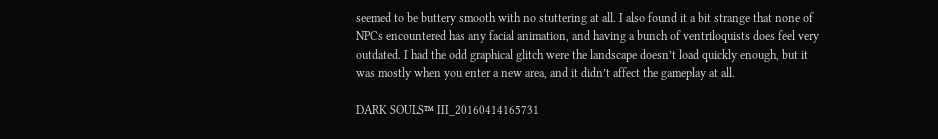seemed to be buttery smooth with no stuttering at all. I also found it a bit strange that none of NPCs encountered has any facial animation, and having a bunch of ventriloquists does feel very outdated. I had the odd graphical glitch were the landscape doesn’t load quickly enough, but it was mostly when you enter a new area, and it didn’t affect the gameplay at all.

DARK SOULS™ III_20160414165731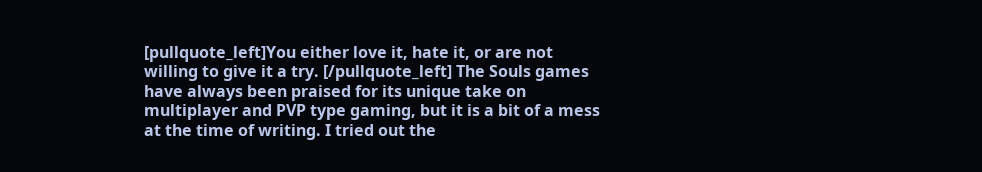[pullquote_left]You either love it, hate it, or are not willing to give it a try. [/pullquote_left] The Souls games have always been praised for its unique take on multiplayer and PVP type gaming, but it is a bit of a mess at the time of writing. I tried out the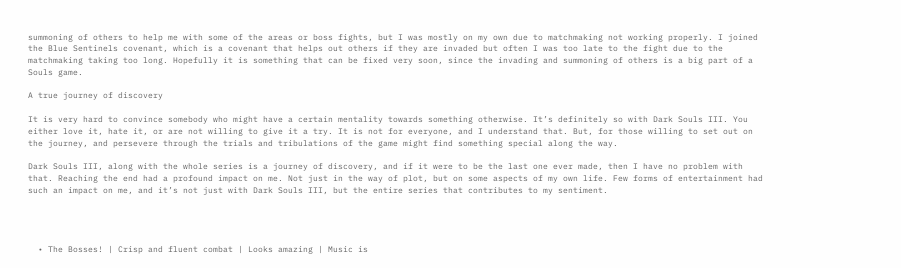summoning of others to help me with some of the areas or boss fights, but I was mostly on my own due to matchmaking not working properly. I joined the Blue Sentinels covenant, which is a covenant that helps out others if they are invaded but often I was too late to the fight due to the matchmaking taking too long. Hopefully it is something that can be fixed very soon, since the invading and summoning of others is a big part of a Souls game.

A true journey of discovery

It is very hard to convince somebody who might have a certain mentality towards something otherwise. It’s definitely so with Dark Souls III. You either love it, hate it, or are not willing to give it a try. It is not for everyone, and I understand that. But, for those willing to set out on the journey, and persevere through the trials and tribulations of the game might find something special along the way.

Dark Souls III, along with the whole series is a journey of discovery, and if it were to be the last one ever made, then I have no problem with that. Reaching the end had a profound impact on me. Not just in the way of plot, but on some aspects of my own life. Few forms of entertainment had such an impact on me, and it’s not just with Dark Souls III, but the entire series that contributes to my sentiment.




  • The Bosses! | Crisp and fluent combat | Looks amazing | Music is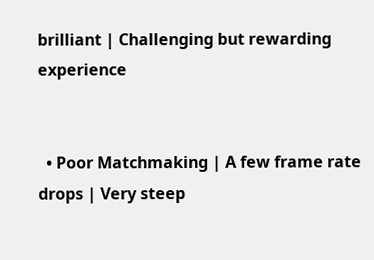brilliant | Challenging but rewarding experience


  • Poor Matchmaking | A few frame rate drops | Very steep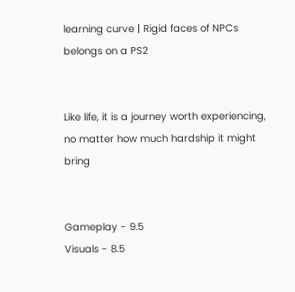learning curve | Rigid faces of NPCs belongs on a PS2


Like life, it is a journey worth experiencing, no matter how much hardship it might bring


Gameplay - 9.5
Visuals - 8.5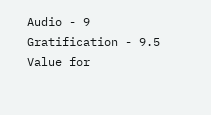Audio - 9
Gratification - 9.5
Value for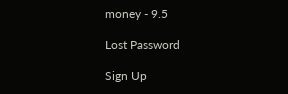money - 9.5

Lost Password

Sign Up